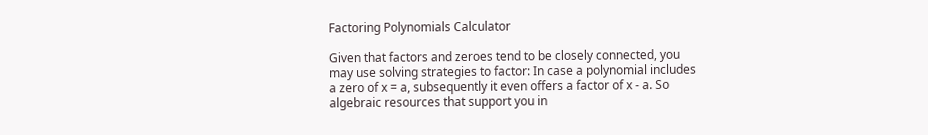Factoring Polynomials Calculator

Given that factors and zeroes tend to be closely connected, you may use solving strategies to factor: In case a polynomial includes a zero of x = a, subsequently it even offers a factor of x - a. So algebraic resources that support you in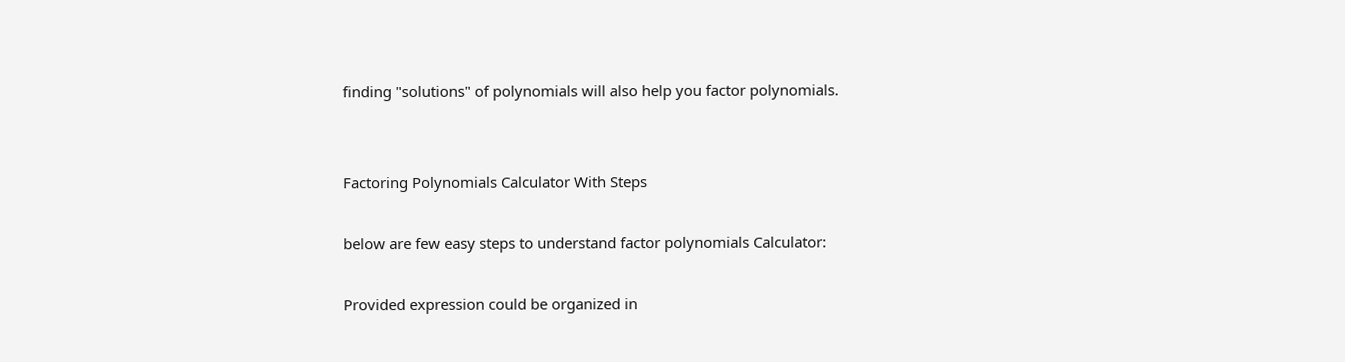finding "solutions" of polynomials will also help you factor polynomials.


Factoring Polynomials Calculator With Steps

below are few easy steps to understand factor polynomials Calculator:

Provided expression could be organized in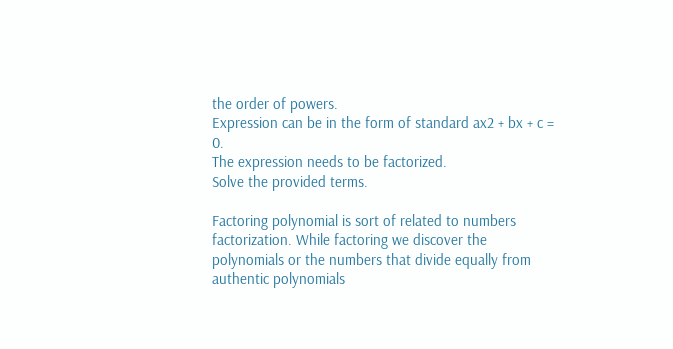the order of powers.
Expression can be in the form of standard ax2 + bx + c = 0.
The expression needs to be factorized.
Solve the provided terms.

Factoring polynomial is sort of related to numbers factorization. While factoring we discover the polynomials or the numbers that divide equally from authentic polynomials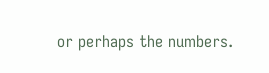or perhaps the numbers.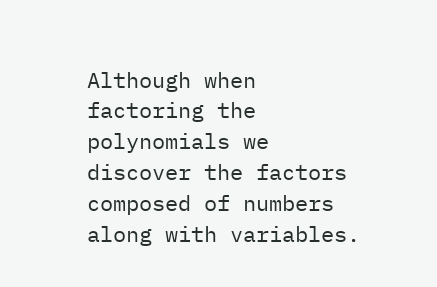Although when factoring the polynomials we discover the factors composed of numbers along with variables.